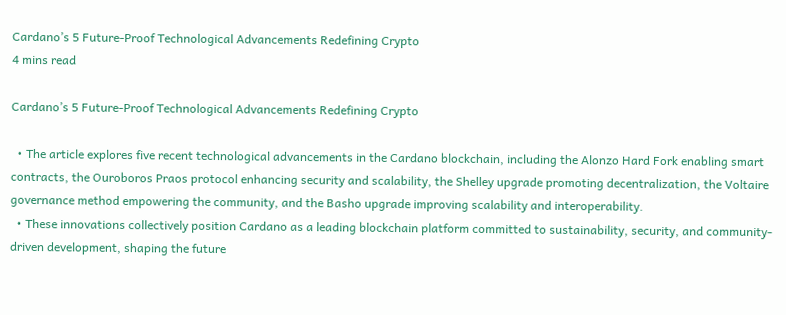Cardano’s 5 Future-Proof Technological Advancements Redefining Crypto
4 mins read

Cardano’s 5 Future-Proof Technological Advancements Redefining Crypto

  • The article explores five recent technological advancements in the Cardano blockchain, including the Alonzo Hard Fork enabling smart contracts, the Ouroboros Praos protocol enhancing security and scalability, the Shelley upgrade promoting decentralization, the Voltaire governance method empowering the community, and the Basho upgrade improving scalability and interoperability.
  • These innovations collectively position Cardano as a leading blockchain platform committed to sustainability, security, and community-driven development, shaping the future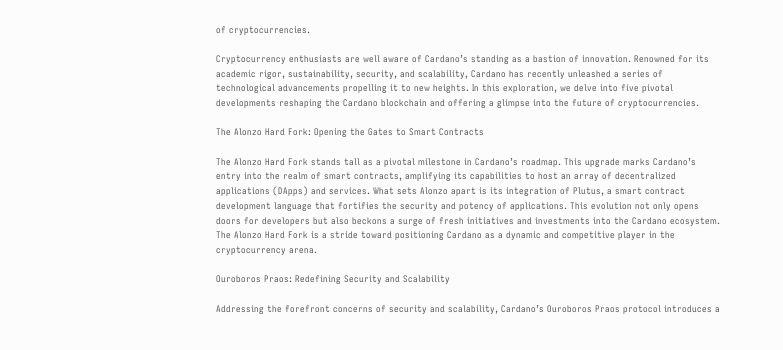of cryptocurrencies.

Cryptocurrency enthusiasts are well aware of Cardano’s standing as a bastion of innovation. Renowned for its academic rigor, sustainability, security, and scalability, Cardano has recently unleashed a series of technological advancements propelling it to new heights. In this exploration, we delve into five pivotal developments reshaping the Cardano blockchain and offering a glimpse into the future of cryptocurrencies.

The Alonzo Hard Fork: Opening the Gates to Smart Contracts

The Alonzo Hard Fork stands tall as a pivotal milestone in Cardano’s roadmap. This upgrade marks Cardano’s entry into the realm of smart contracts, amplifying its capabilities to host an array of decentralized applications (DApps) and services. What sets Alonzo apart is its integration of Plutus, a smart contract development language that fortifies the security and potency of applications. This evolution not only opens doors for developers but also beckons a surge of fresh initiatives and investments into the Cardano ecosystem. The Alonzo Hard Fork is a stride toward positioning Cardano as a dynamic and competitive player in the cryptocurrency arena.

Ouroboros Praos: Redefining Security and Scalability

Addressing the forefront concerns of security and scalability, Cardano’s Ouroboros Praos protocol introduces a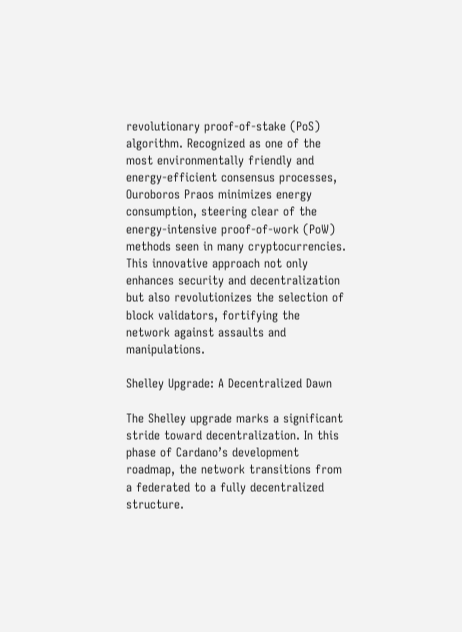revolutionary proof-of-stake (PoS) algorithm. Recognized as one of the most environmentally friendly and energy-efficient consensus processes, Ouroboros Praos minimizes energy consumption, steering clear of the energy-intensive proof-of-work (PoW) methods seen in many cryptocurrencies. This innovative approach not only enhances security and decentralization but also revolutionizes the selection of block validators, fortifying the network against assaults and manipulations.

Shelley Upgrade: A Decentralized Dawn

The Shelley upgrade marks a significant stride toward decentralization. In this phase of Cardano’s development roadmap, the network transitions from a federated to a fully decentralized structure.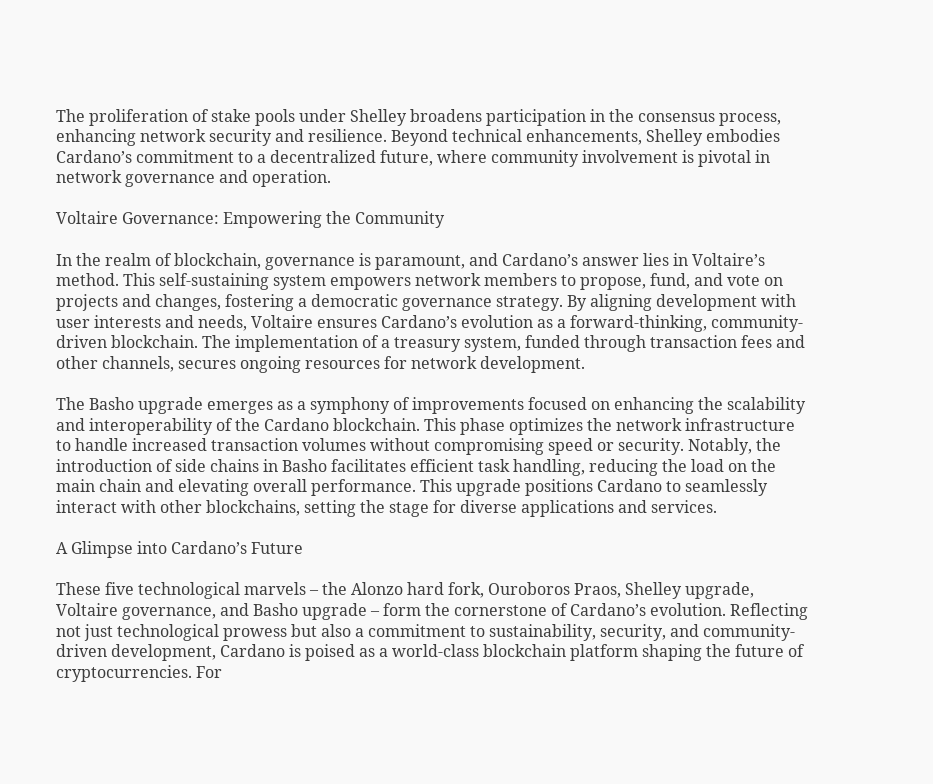The proliferation of stake pools under Shelley broadens participation in the consensus process, enhancing network security and resilience. Beyond technical enhancements, Shelley embodies Cardano’s commitment to a decentralized future, where community involvement is pivotal in network governance and operation.

Voltaire Governance: Empowering the Community

In the realm of blockchain, governance is paramount, and Cardano’s answer lies in Voltaire’s method. This self-sustaining system empowers network members to propose, fund, and vote on projects and changes, fostering a democratic governance strategy. By aligning development with user interests and needs, Voltaire ensures Cardano’s evolution as a forward-thinking, community-driven blockchain. The implementation of a treasury system, funded through transaction fees and other channels, secures ongoing resources for network development.

The Basho upgrade emerges as a symphony of improvements focused on enhancing the scalability and interoperability of the Cardano blockchain. This phase optimizes the network infrastructure to handle increased transaction volumes without compromising speed or security. Notably, the introduction of side chains in Basho facilitates efficient task handling, reducing the load on the main chain and elevating overall performance. This upgrade positions Cardano to seamlessly interact with other blockchains, setting the stage for diverse applications and services.

A Glimpse into Cardano’s Future

These five technological marvels – the Alonzo hard fork, Ouroboros Praos, Shelley upgrade, Voltaire governance, and Basho upgrade – form the cornerstone of Cardano’s evolution. Reflecting not just technological prowess but also a commitment to sustainability, security, and community-driven development, Cardano is poised as a world-class blockchain platform shaping the future of cryptocurrencies. For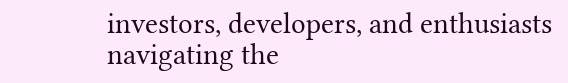investors, developers, and enthusiasts navigating the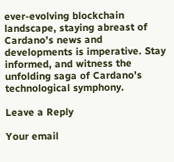ever-evolving blockchain landscape, staying abreast of Cardano’s news and developments is imperative. Stay informed, and witness the unfolding saga of Cardano’s technological symphony.

Leave a Reply

Your email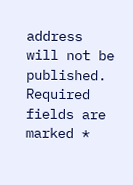address will not be published. Required fields are marked *